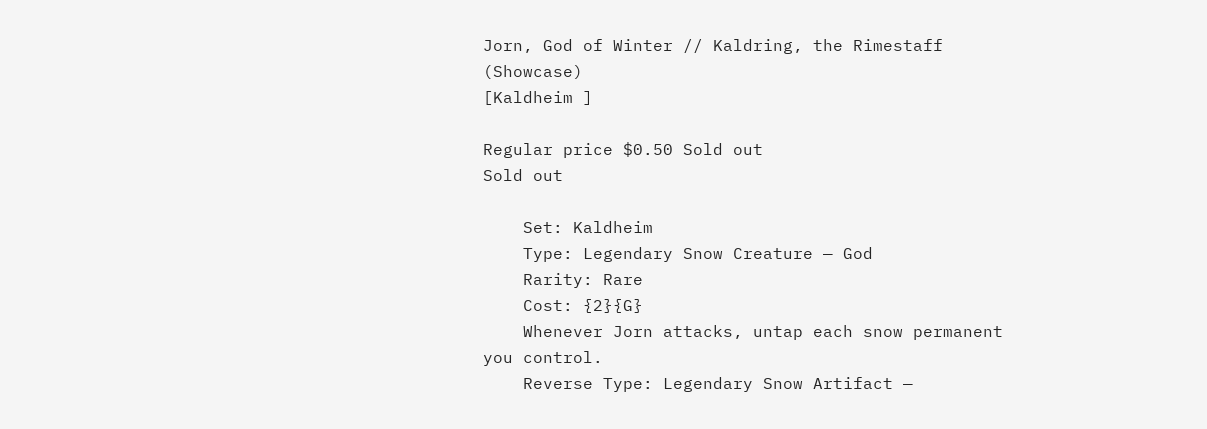Jorn, God of Winter // Kaldring, the Rimestaff (Showcase)
[Kaldheim ]

Regular price $0.50 Sold out
Sold out

    Set: Kaldheim
    Type: Legendary Snow Creature — God
    Rarity: Rare
    Cost: {2}{G}
    Whenever Jorn attacks, untap each snow permanent you control.
    Reverse Type: Legendary Snow Artifact —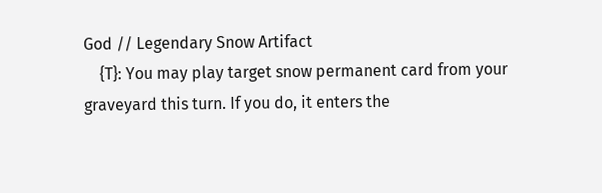God // Legendary Snow Artifact
    {T}: You may play target snow permanent card from your graveyard this turn. If you do, it enters the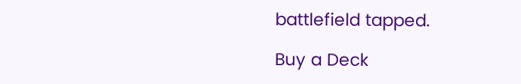battlefield tapped.

Buy a Deck